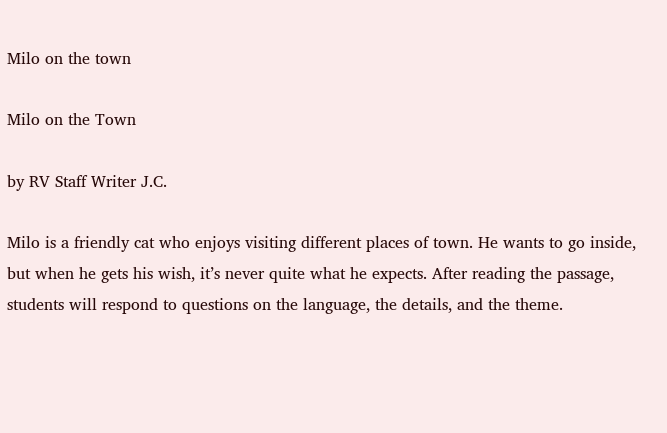Milo on the town

Milo on the Town

by RV Staff Writer J.C.

Milo is a friendly cat who enjoys visiting different places of town. He wants to go inside, but when he gets his wish, it’s never quite what he expects. After reading the passage, students will respond to questions on the language, the details, and the theme.